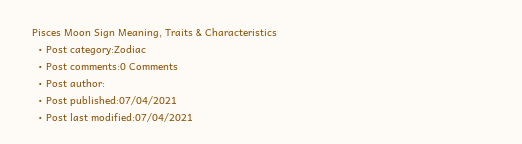Pisces Moon Sign Meaning, Traits & Characteristics
  • Post category:Zodiac
  • Post comments:0 Comments
  • Post author:
  • Post published:07/04/2021
  • Post last modified:07/04/2021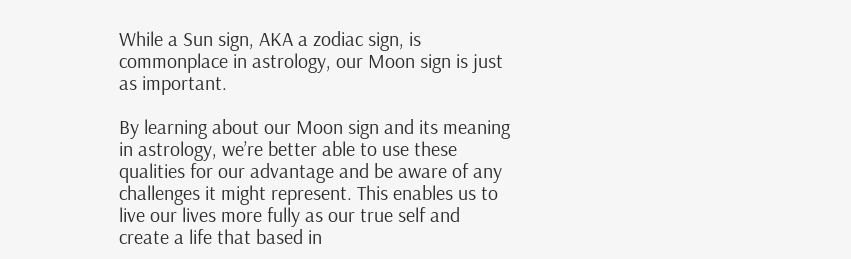While a Sun sign, AKA a zodiac sign, is commonplace in astrology, our Moon sign is just as important.

By learning about our Moon sign and its meaning in astrology, we’re better able to use these qualities for our advantage and be aware of any challenges it might represent. This enables us to live our lives more fully as our true self and create a life that based in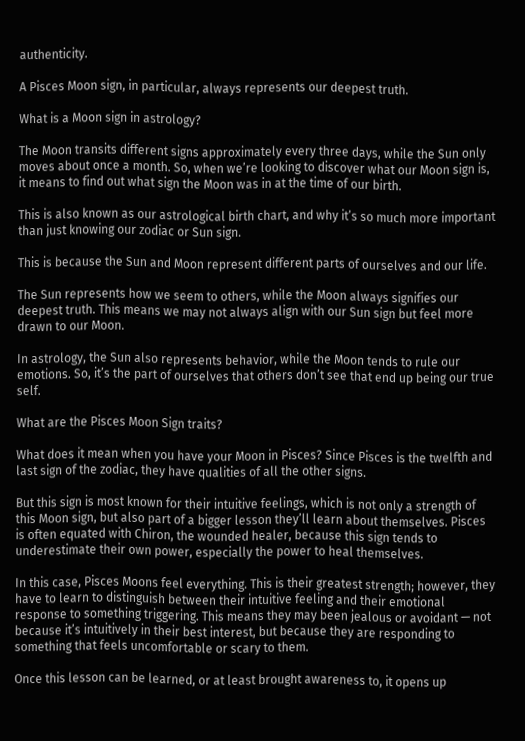authenticity.

A Pisces Moon sign, in particular, always represents our deepest truth.

What is a Moon sign in astrology?

The Moon transits different signs approximately every three days, while the Sun only moves about once a month. So, when we’re looking to discover what our Moon sign is, it means to find out what sign the Moon was in at the time of our birth.

This is also known as our astrological birth chart, and why it’s so much more important than just knowing our zodiac or Sun sign.

This is because the Sun and Moon represent different parts of ourselves and our life.

The Sun represents how we seem to others, while the Moon always signifies our deepest truth. This means we may not always align with our Sun sign but feel more drawn to our Moon.

In astrology, the Sun also represents behavior, while the Moon tends to rule our emotions. So, it’s the part of ourselves that others don’t see that end up being our true self.

What are the Pisces Moon Sign traits?

What does it mean when you have your Moon in Pisces? Since Pisces is the twelfth and last sign of the zodiac, they have qualities of all the other signs.

But this sign is most known for their intuitive feelings, which is not only a strength of this Moon sign, but also part of a bigger lesson they’ll learn about themselves. Pisces is often equated with Chiron, the wounded healer, because this sign tends to underestimate their own power, especially the power to heal themselves.

In this case, Pisces Moons feel everything. This is their greatest strength; however, they have to learn to distinguish between their intuitive feeling and their emotional response to something triggering. This means they may been jealous or avoidant — not because it’s intuitively in their best interest, but because they are responding to something that feels uncomfortable or scary to them.

Once this lesson can be learned, or at least brought awareness to, it opens up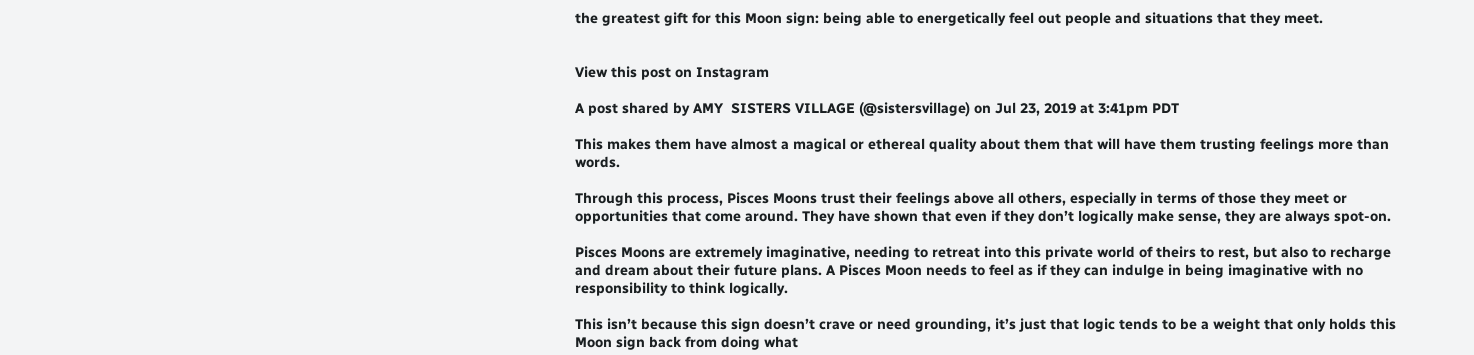the greatest gift for this Moon sign: being able to energetically feel out people and situations that they meet.


View this post on Instagram

A post shared by AMY  SISTERS VILLAGE (@sistersvillage) on Jul 23, 2019 at 3:41pm PDT

This makes them have almost a magical or ethereal quality about them that will have them trusting feelings more than words.

Through this process, Pisces Moons trust their feelings above all others, especially in terms of those they meet or opportunities that come around. They have shown that even if they don’t logically make sense, they are always spot-on.

Pisces Moons are extremely imaginative, needing to retreat into this private world of theirs to rest, but also to recharge and dream about their future plans. A Pisces Moon needs to feel as if they can indulge in being imaginative with no responsibility to think logically.

This isn’t because this sign doesn’t crave or need grounding, it’s just that logic tends to be a weight that only holds this Moon sign back from doing what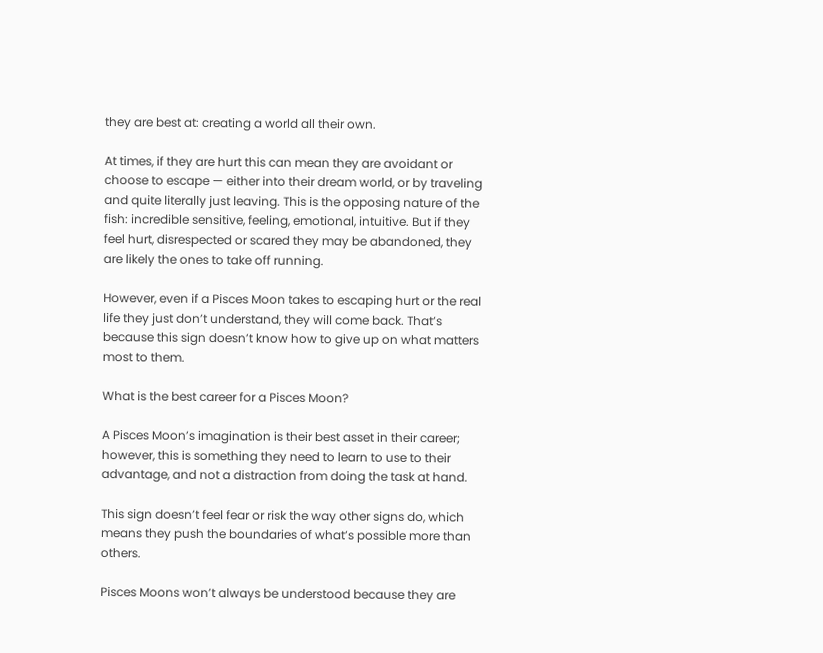they are best at: creating a world all their own.

At times, if they are hurt this can mean they are avoidant or choose to escape — either into their dream world, or by traveling and quite literally just leaving. This is the opposing nature of the fish: incredible sensitive, feeling, emotional, intuitive. But if they feel hurt, disrespected or scared they may be abandoned, they are likely the ones to take off running.

However, even if a Pisces Moon takes to escaping hurt or the real life they just don’t understand, they will come back. That’s because this sign doesn’t know how to give up on what matters most to them.

What is the best career for a Pisces Moon?

A Pisces Moon’s imagination is their best asset in their career; however, this is something they need to learn to use to their advantage, and not a distraction from doing the task at hand.

This sign doesn’t feel fear or risk the way other signs do, which means they push the boundaries of what’s possible more than others.

Pisces Moons won’t always be understood because they are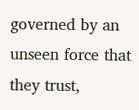governed by an unseen force that they trust,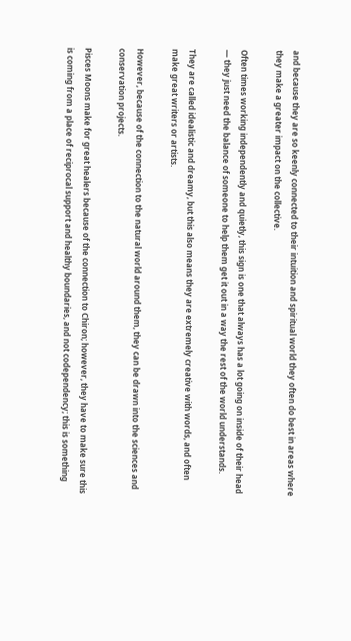and because they are so keenly connected to their intuition and spiritual world they often do best in areas where they make a greater impact on the collective.

Often times working independently and quietly, this sign is one that always has a lot going on inside of their head — they just need the balance of someone to help them get it out in a way the rest of the world understands.

They are called idealistic and dreamy, but this also means they are extremely creative with words, and often make great writers or artists.

However, because of the connection to the natural world around them, they can be drawn into the sciences and conservation projects.

Pisces Moons make for great healers because of the connection to Chiron; however, they have to make sure this is coming from a place of reciprocal support and healthy boundaries, and not codependency; this is something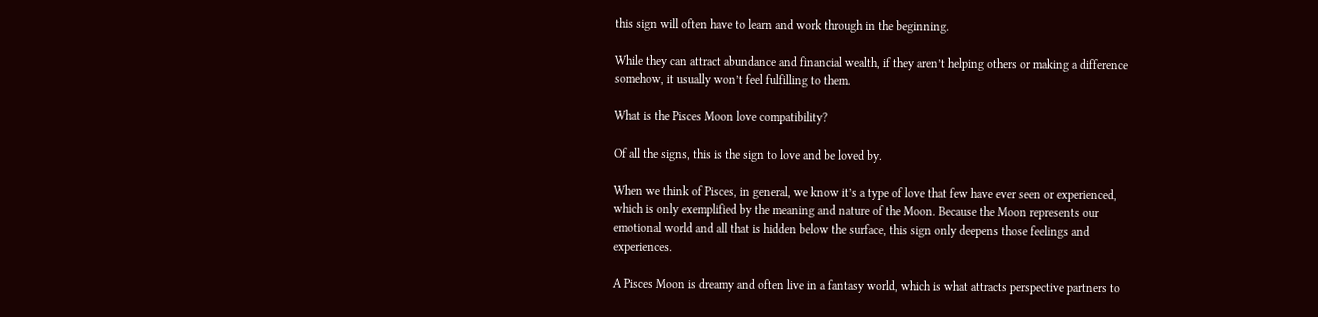this sign will often have to learn and work through in the beginning.

While they can attract abundance and financial wealth, if they aren’t helping others or making a difference somehow, it usually won’t feel fulfilling to them.

What is the Pisces Moon love compatibility?

Of all the signs, this is the sign to love and be loved by.

When we think of Pisces, in general, we know it’s a type of love that few have ever seen or experienced, which is only exemplified by the meaning and nature of the Moon. Because the Moon represents our emotional world and all that is hidden below the surface, this sign only deepens those feelings and experiences.

A Pisces Moon is dreamy and often live in a fantasy world, which is what attracts perspective partners to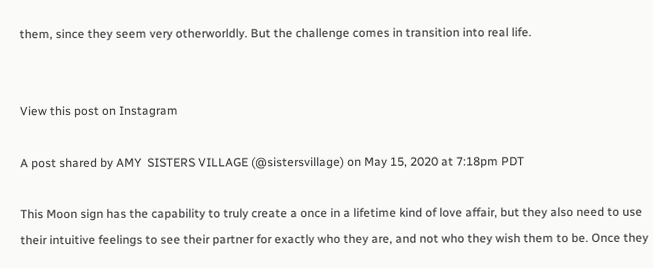them, since they seem very otherworldly. But the challenge comes in transition into real life.


View this post on Instagram

A post shared by AMY  SISTERS VILLAGE (@sistersvillage) on May 15, 2020 at 7:18pm PDT

This Moon sign has the capability to truly create a once in a lifetime kind of love affair, but they also need to use their intuitive feelings to see their partner for exactly who they are, and not who they wish them to be. Once they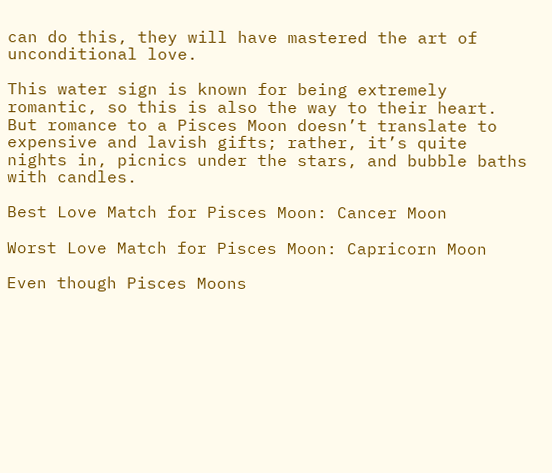can do this, they will have mastered the art of unconditional love.

This water sign is known for being extremely romantic, so this is also the way to their heart. But romance to a Pisces Moon doesn’t translate to expensive and lavish gifts; rather, it’s quite nights in, picnics under the stars, and bubble baths with candles.

Best Love Match for Pisces Moon: Cancer Moon

Worst Love Match for Pisces Moon: Capricorn Moon

Even though Pisces Moons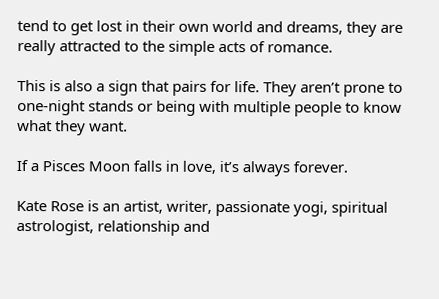tend to get lost in their own world and dreams, they are really attracted to the simple acts of romance.

This is also a sign that pairs for life. They aren’t prone to one-night stands or being with multiple people to know what they want.

If a Pisces Moon falls in love, it’s always forever.

Kate Rose is an artist, writer, passionate yogi, spiritual astrologist, relationship and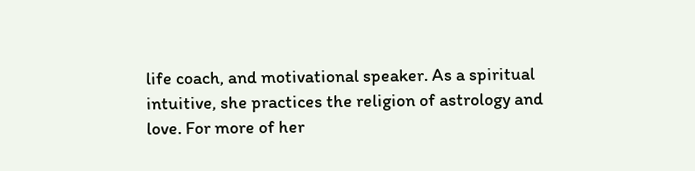life coach, and motivational speaker. As a spiritual intuitive, she practices the religion of astrology and love. For more of her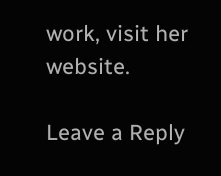work, visit her website.

Leave a Reply